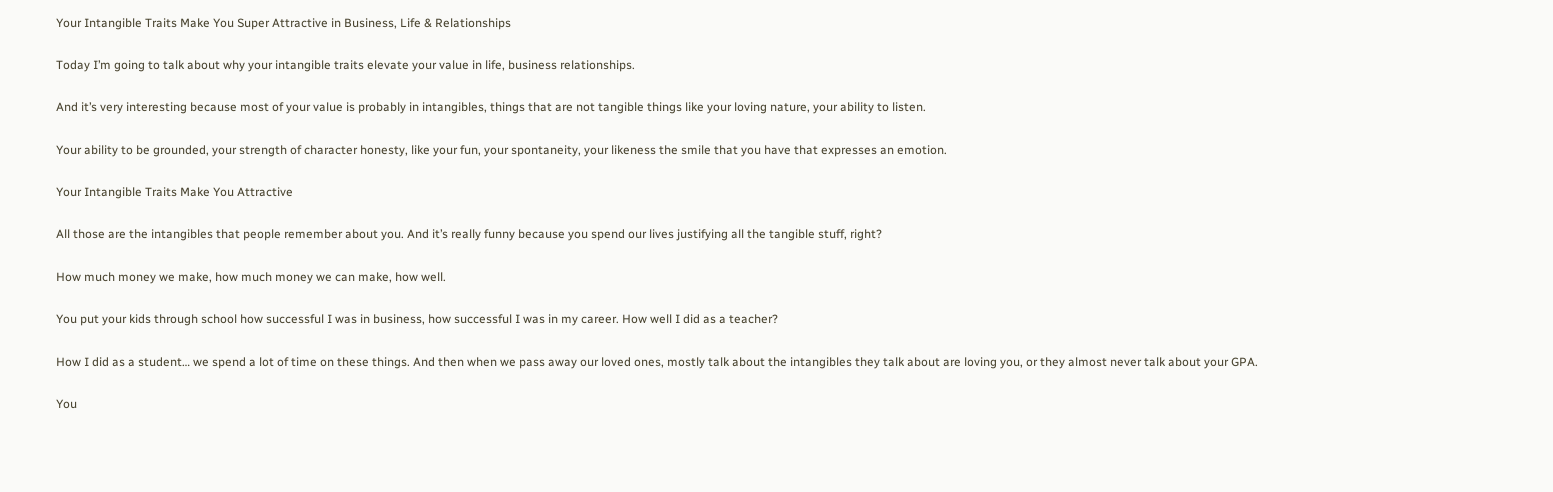Your Intangible Traits Make You Super Attractive in Business, Life & Relationships

Today I’m going to talk about why your intangible traits elevate your value in life, business relationships.

And it’s very interesting because most of your value is probably in intangibles, things that are not tangible things like your loving nature, your ability to listen.

Your ability to be grounded, your strength of character honesty, like your fun, your spontaneity, your likeness the smile that you have that expresses an emotion.

Your Intangible Traits Make You Attractive

All those are the intangibles that people remember about you. And it’s really funny because you spend our lives justifying all the tangible stuff, right?

How much money we make, how much money we can make, how well.

You put your kids through school how successful I was in business, how successful I was in my career. How well I did as a teacher?

How I did as a student… we spend a lot of time on these things. And then when we pass away our loved ones, mostly talk about the intangibles they talk about are loving you, or they almost never talk about your GPA.

You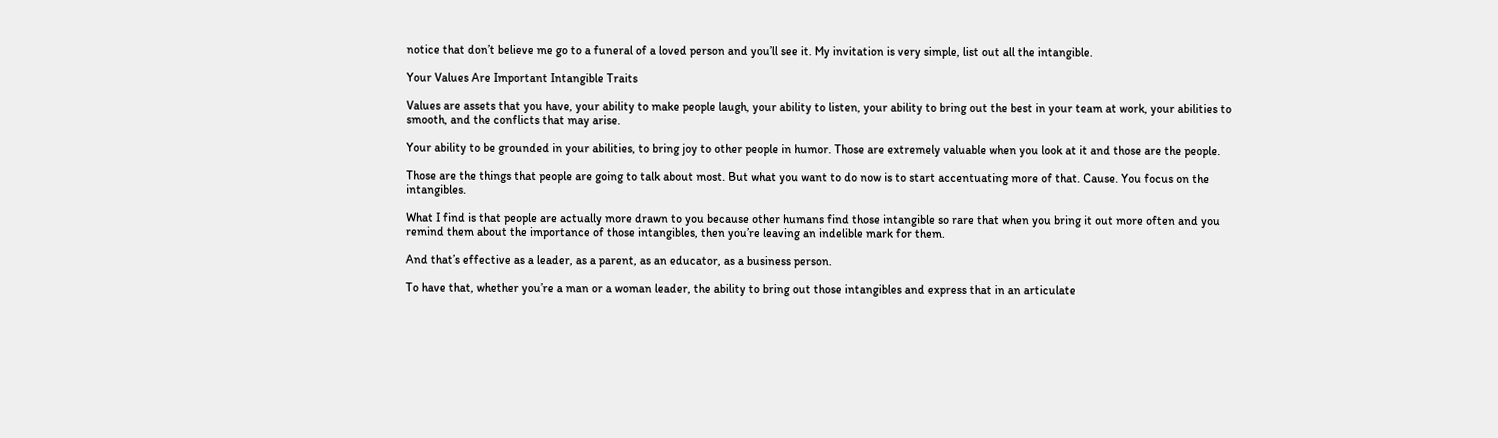notice that don’t believe me go to a funeral of a loved person and you’ll see it. My invitation is very simple, list out all the intangible.

Your Values Are Important Intangible Traits

Values are assets that you have, your ability to make people laugh, your ability to listen, your ability to bring out the best in your team at work, your abilities to smooth, and the conflicts that may arise.

Your ability to be grounded in your abilities, to bring joy to other people in humor. Those are extremely valuable when you look at it and those are the people.

Those are the things that people are going to talk about most. But what you want to do now is to start accentuating more of that. Cause. You focus on the intangibles.

What I find is that people are actually more drawn to you because other humans find those intangible so rare that when you bring it out more often and you remind them about the importance of those intangibles, then you’re leaving an indelible mark for them.

And that’s effective as a leader, as a parent, as an educator, as a business person.

To have that, whether you’re a man or a woman leader, the ability to bring out those intangibles and express that in an articulate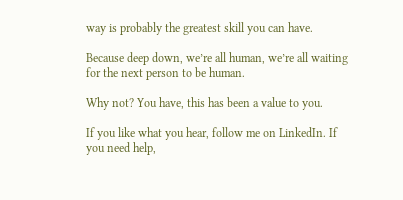way is probably the greatest skill you can have.

Because deep down, we’re all human, we’re all waiting for the next person to be human.

Why not? You have, this has been a value to you.

If you like what you hear, follow me on LinkedIn. If you need help,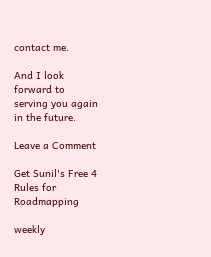contact me.

And I look forward to serving you again in the future.

Leave a Comment

Get Sunil's Free 4
Rules for Roadmapping

weekly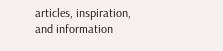articles, inspiration, and information